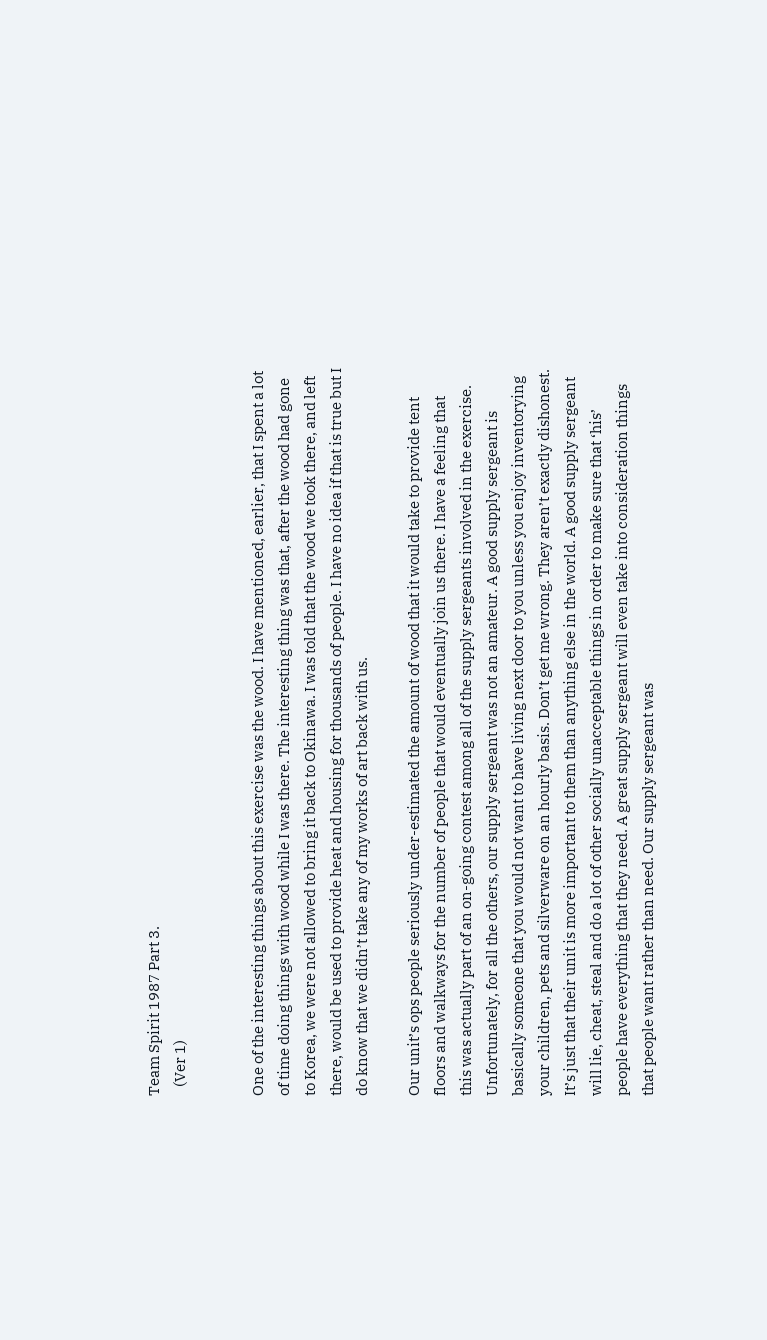Team Spirit 1987 Part 3.
   (Ver 1)


One of the interesting things about this exercise was the wood. I have mentioned, earlier, that I spent a lot of time doing things with wood while I was there. The interesting thing was that, after the wood had gone to Korea, we were not allowed to bring it back to Okinawa. I was told that the wood we took there, and left there, would be used to provide heat and housing for thousands of people. I have no idea if that is true but I do know that we didn’t take any of my works of art back with us.

Our unit’s ops people seriously under-estimated the amount of wood that it would take to provide tent floors and walkways for the number of people that would eventually join us there. I have a feeling that this was actually part of an on-going contest among all of the supply sergeants involved in the exercise. Unfortunately, for all the others, our supply sergeant was not an amateur. A good supply sergeant is basically someone that you would not want to have living next door to you unless you enjoy inventorying your children, pets and silverware on an hourly basis. Don’t get me wrong. They aren’t exactly dishonest. It’s just that their unit is more important to them than anything else in the world. A good supply sergeant will lie, cheat, steal and do a lot of other socially unacceptable things in order to make sure that ‘his’ people have everything that they need. A great supply sergeant will even take into consideration things that people want rather than need. Our supply sergeant was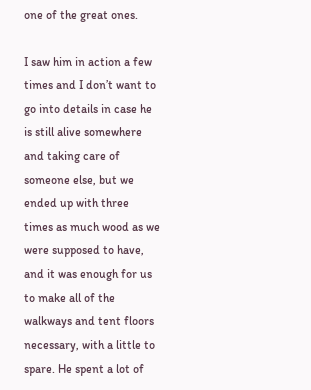one of the great ones.

I saw him in action a few times and I don’t want to go into details in case he is still alive somewhere and taking care of someone else, but we ended up with three times as much wood as we were supposed to have, and it was enough for us to make all of the walkways and tent floors necessary, with a little to spare. He spent a lot of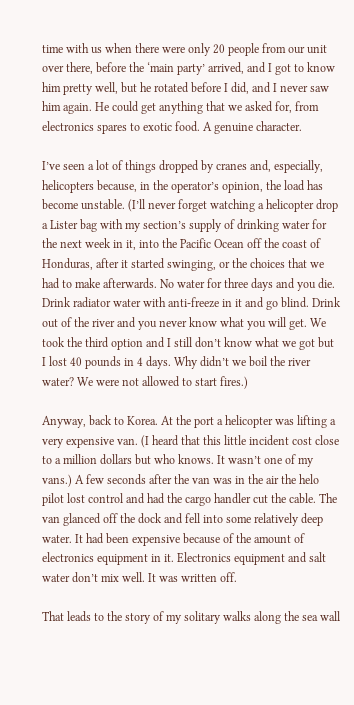time with us when there were only 20 people from our unit over there, before the ‘main party’ arrived, and I got to know him pretty well, but he rotated before I did, and I never saw him again. He could get anything that we asked for, from electronics spares to exotic food. A genuine character.

I’ve seen a lot of things dropped by cranes and, especially, helicopters because, in the operator’s opinion, the load has become unstable. (I’ll never forget watching a helicopter drop a Lister bag with my section’s supply of drinking water for the next week in it, into the Pacific Ocean off the coast of Honduras, after it started swinging, or the choices that we had to make afterwards. No water for three days and you die. Drink radiator water with anti-freeze in it and go blind. Drink out of the river and you never know what you will get. We took the third option and I still don’t know what we got but I lost 40 pounds in 4 days. Why didn’t we boil the river water? We were not allowed to start fires.)

Anyway, back to Korea. At the port a helicopter was lifting a very expensive van. (I heard that this little incident cost close to a million dollars but who knows. It wasn’t one of my vans.) A few seconds after the van was in the air the helo pilot lost control and had the cargo handler cut the cable. The van glanced off the dock and fell into some relatively deep water. It had been expensive because of the amount of electronics equipment in it. Electronics equipment and salt water don’t mix well. It was written off.

That leads to the story of my solitary walks along the sea wall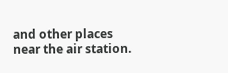and other places near the air station.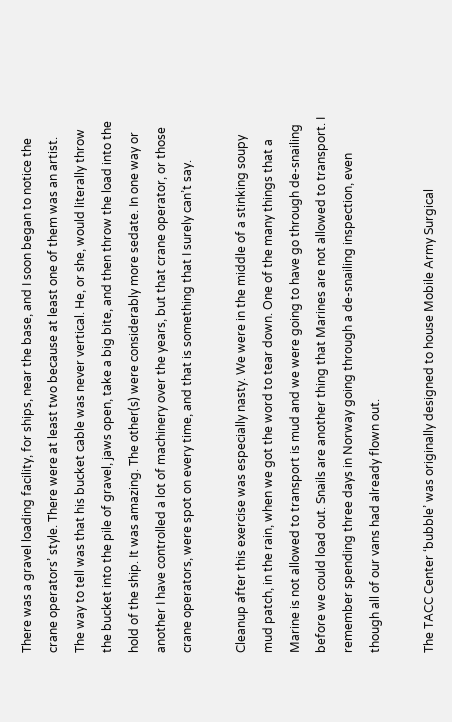There was a gravel loading facility, for ships, near the base, and I soon began to notice the crane operators’ style. There were at least two because at least one of them was an artist. The way to tell was that his bucket cable was never vertical. He, or she, would literally throw the bucket into the pile of gravel, jaws open, take a big bite, and then throw the load into the hold of the ship. It was amazing. The other(s) were considerably more sedate. In one way or another I have controlled a lot of machinery over the years, but that crane operator, or those crane operators, were spot on every time, and that is something that I surely can’t say.

Cleanup after this exercise was especially nasty. We were in the middle of a stinking soupy mud patch, in the rain, when we got the word to tear down. One of the many things that a Marine is not allowed to transport is mud and we were going to have go through de-snailing before we could load out. Snails are another thing that Marines are not allowed to transport. I remember spending three days in Norway going through a de-snailing inspection, even though all of our vans had already flown out.

The TACC Center ‘bubble’ was originally designed to house Mobile Army Surgical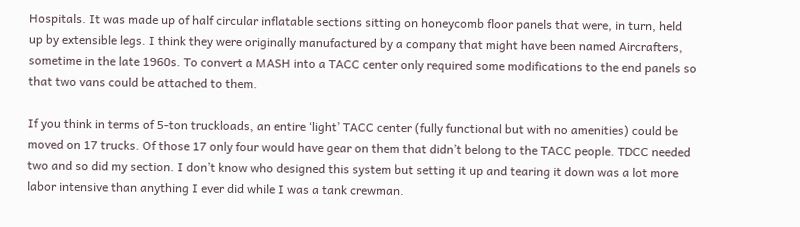Hospitals. It was made up of half circular inflatable sections sitting on honeycomb floor panels that were, in turn, held up by extensible legs. I think they were originally manufactured by a company that might have been named Aircrafters, sometime in the late 1960s. To convert a MASH into a TACC center only required some modifications to the end panels so that two vans could be attached to them.

If you think in terms of 5-ton truckloads, an entire ‘light’ TACC center (fully functional but with no amenities) could be moved on 17 trucks. Of those 17 only four would have gear on them that didn’t belong to the TACC people. TDCC needed two and so did my section. I don’t know who designed this system but setting it up and tearing it down was a lot more labor intensive than anything I ever did while I was a tank crewman.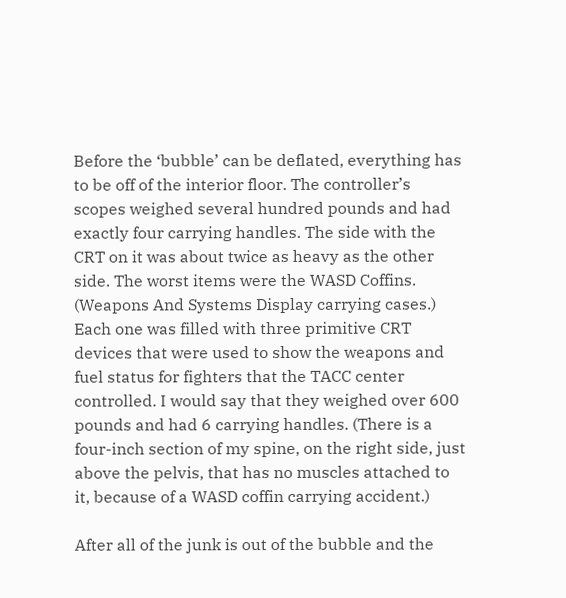Before the ‘bubble’ can be deflated, everything has to be off of the interior floor. The controller’s scopes weighed several hundred pounds and had exactly four carrying handles. The side with the CRT on it was about twice as heavy as the other side. The worst items were the WASD Coffins. (Weapons And Systems Display carrying cases.) Each one was filled with three primitive CRT devices that were used to show the weapons and fuel status for fighters that the TACC center controlled. I would say that they weighed over 600 pounds and had 6 carrying handles. (There is a four-inch section of my spine, on the right side, just above the pelvis, that has no muscles attached to it, because of a WASD coffin carrying accident.)

After all of the junk is out of the bubble and the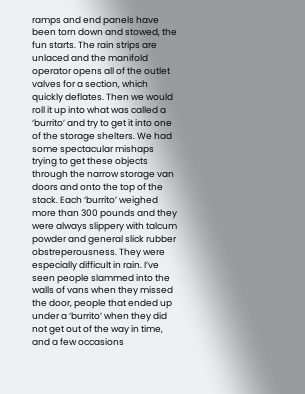ramps and end panels have been torn down and stowed, the fun starts. The rain strips are unlaced and the manifold operator opens all of the outlet valves for a section, which quickly deflates. Then we would roll it up into what was called a ‘burrito’ and try to get it into one of the storage shelters. We had some spectacular mishaps trying to get these objects through the narrow storage van doors and onto the top of the stack. Each ‘burrito’ weighed more than 300 pounds and they were always slippery with talcum powder and general slick rubber obstreperousness. They were especially difficult in rain. I’ve seen people slammed into the walls of vans when they missed the door, people that ended up under a ‘burrito’ when they did not get out of the way in time, and a few occasions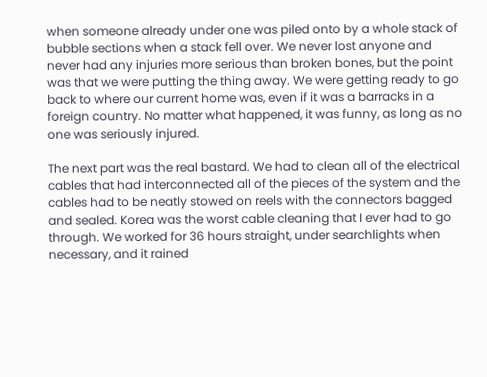when someone already under one was piled onto by a whole stack of bubble sections when a stack fell over. We never lost anyone and never had any injuries more serious than broken bones, but the point was that we were putting the thing away. We were getting ready to go back to where our current home was, even if it was a barracks in a foreign country. No matter what happened, it was funny, as long as no one was seriously injured.

The next part was the real bastard. We had to clean all of the electrical cables that had interconnected all of the pieces of the system and the cables had to be neatly stowed on reels with the connectors bagged and sealed. Korea was the worst cable cleaning that I ever had to go through. We worked for 36 hours straight, under searchlights when necessary, and it rained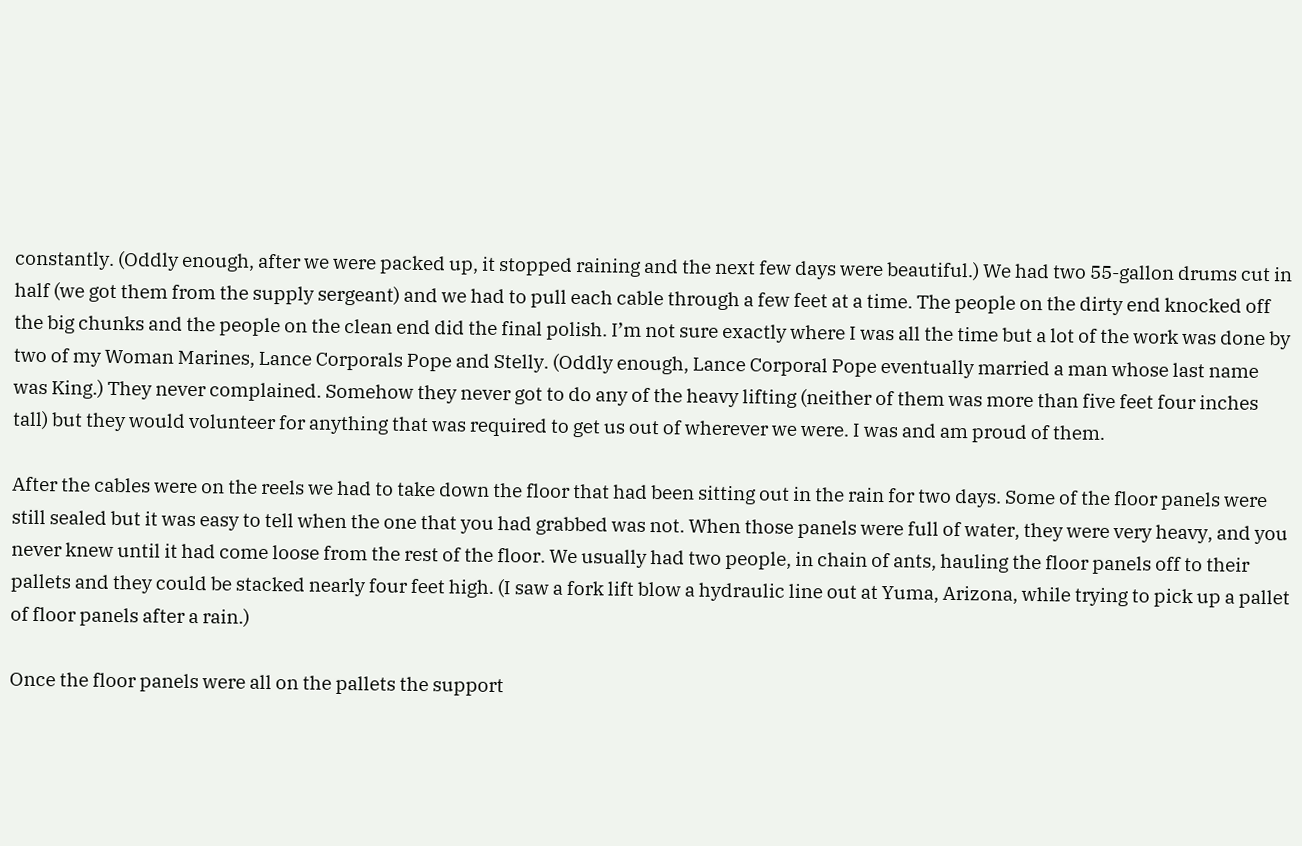constantly. (Oddly enough, after we were packed up, it stopped raining and the next few days were beautiful.) We had two 55-gallon drums cut in half (we got them from the supply sergeant) and we had to pull each cable through a few feet at a time. The people on the dirty end knocked off the big chunks and the people on the clean end did the final polish. I’m not sure exactly where I was all the time but a lot of the work was done by two of my Woman Marines, Lance Corporals Pope and Stelly. (Oddly enough, Lance Corporal Pope eventually married a man whose last name was King.) They never complained. Somehow they never got to do any of the heavy lifting (neither of them was more than five feet four inches tall) but they would volunteer for anything that was required to get us out of wherever we were. I was and am proud of them.

After the cables were on the reels we had to take down the floor that had been sitting out in the rain for two days. Some of the floor panels were still sealed but it was easy to tell when the one that you had grabbed was not. When those panels were full of water, they were very heavy, and you never knew until it had come loose from the rest of the floor. We usually had two people, in chain of ants, hauling the floor panels off to their pallets and they could be stacked nearly four feet high. (I saw a fork lift blow a hydraulic line out at Yuma, Arizona, while trying to pick up a pallet of floor panels after a rain.)

Once the floor panels were all on the pallets the support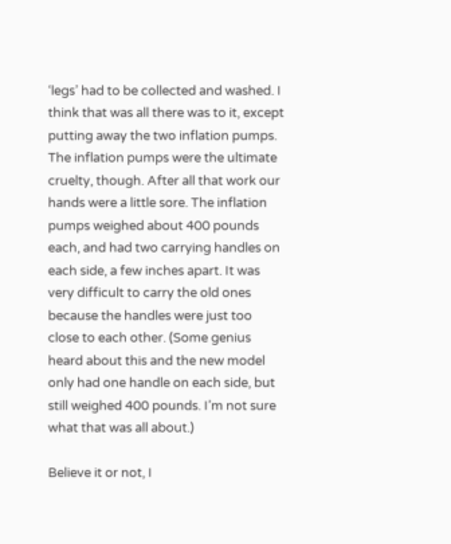‘legs’ had to be collected and washed. I think that was all there was to it, except putting away the two inflation pumps. The inflation pumps were the ultimate cruelty, though. After all that work our hands were a little sore. The inflation pumps weighed about 400 pounds each, and had two carrying handles on each side, a few inches apart. It was very difficult to carry the old ones because the handles were just too close to each other. (Some genius heard about this and the new model only had one handle on each side, but still weighed 400 pounds. I’m not sure what that was all about.)

Believe it or not, I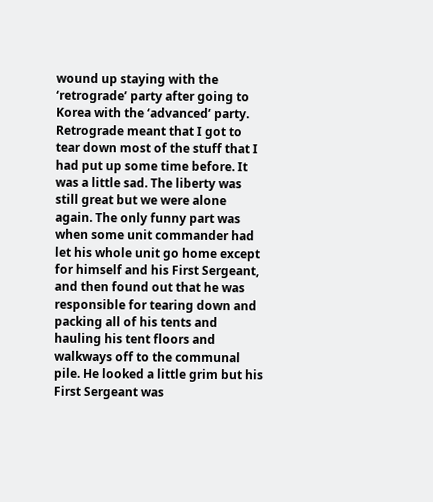wound up staying with the ‘retrograde’ party after going to Korea with the ‘advanced’ party. Retrograde meant that I got to tear down most of the stuff that I had put up some time before. It was a little sad. The liberty was still great but we were alone again. The only funny part was when some unit commander had let his whole unit go home except for himself and his First Sergeant, and then found out that he was responsible for tearing down and packing all of his tents and hauling his tent floors and walkways off to the communal pile. He looked a little grim but his First Sergeant was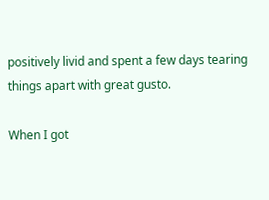positively livid and spent a few days tearing things apart with great gusto.

When I got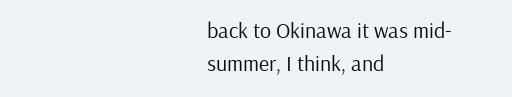back to Okinawa it was mid-summer, I think, and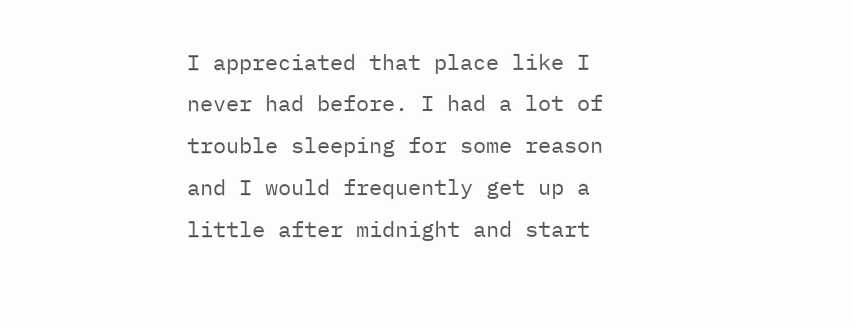I appreciated that place like I never had before. I had a lot of trouble sleeping for some reason and I would frequently get up a little after midnight and start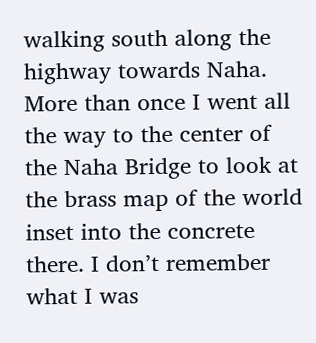walking south along the highway towards Naha. More than once I went all the way to the center of the Naha Bridge to look at the brass map of the world inset into the concrete there. I don’t remember what I was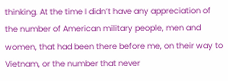thinking. At the time I didn’t have any appreciation of the number of American military people, men and women, that had been there before me, on their way to Vietnam, or the number that never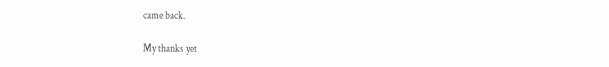came back.

My thanks yet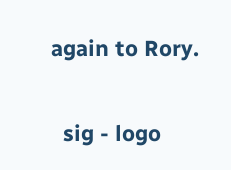again to Rory.


  sig - logo